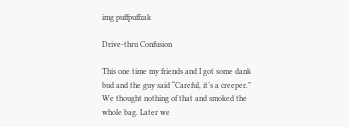img puffpuffzak

Drive-thru Confusion

This one time my friends and I got some dank bud and the guy said “Careful, it’s a creeper.” We thought nothing of that and smoked the whole bag. Later we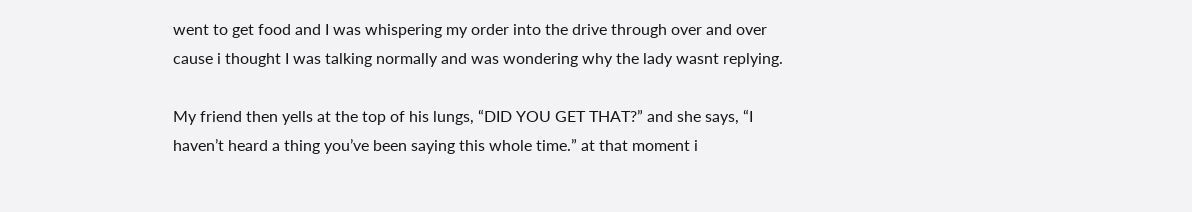went to get food and I was whispering my order into the drive through over and over cause i thought I was talking normally and was wondering why the lady wasnt replying.

My friend then yells at the top of his lungs, “DID YOU GET THAT?” and she says, “I haven’t heard a thing you’ve been saying this whole time.” at that moment i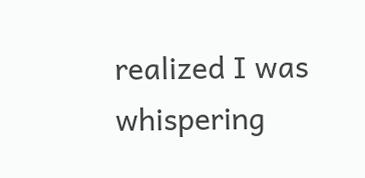realized I was whispering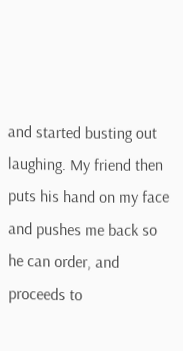and started busting out laughing. My friend then puts his hand on my face and pushes me back so he can order, and proceeds to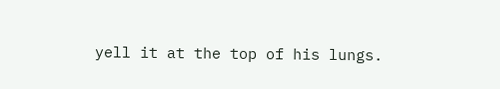yell it at the top of his lungs.